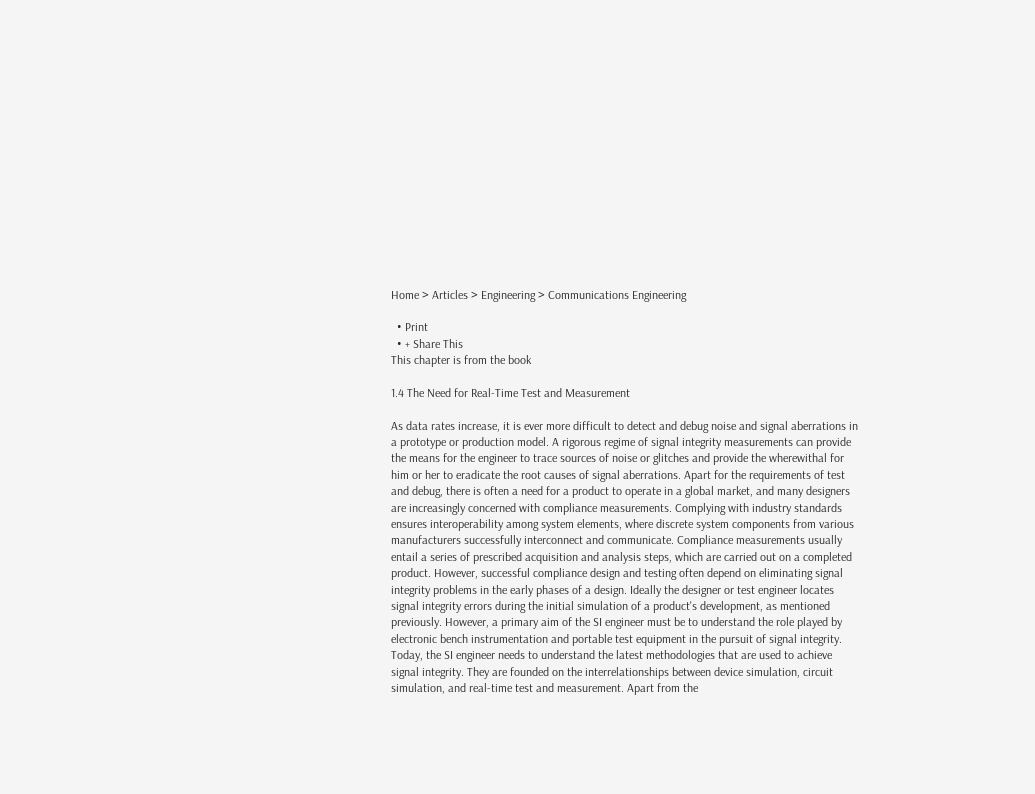Home > Articles > Engineering > Communications Engineering

  • Print
  • + Share This
This chapter is from the book

1.4 The Need for Real-Time Test and Measurement

As data rates increase, it is ever more difficult to detect and debug noise and signal aberrations in a prototype or production model. A rigorous regime of signal integrity measurements can provide the means for the engineer to trace sources of noise or glitches and provide the wherewithal for him or her to eradicate the root causes of signal aberrations. Apart for the requirements of test and debug, there is often a need for a product to operate in a global market, and many designers are increasingly concerned with compliance measurements. Complying with industry standards ensures interoperability among system elements, where discrete system components from various manufacturers successfully interconnect and communicate. Compliance measurements usually entail a series of prescribed acquisition and analysis steps, which are carried out on a completed product. However, successful compliance design and testing often depend on eliminating signal integrity problems in the early phases of a design. Ideally the designer or test engineer locates signal integrity errors during the initial simulation of a product's development, as mentioned previously. However, a primary aim of the SI engineer must be to understand the role played by electronic bench instrumentation and portable test equipment in the pursuit of signal integrity. Today, the SI engineer needs to understand the latest methodologies that are used to achieve signal integrity. They are founded on the interrelationships between device simulation, circuit simulation, and real-time test and measurement. Apart from the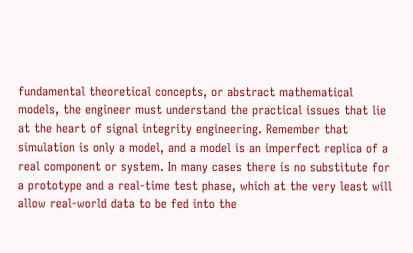fundamental theoretical concepts, or abstract mathematical models, the engineer must understand the practical issues that lie at the heart of signal integrity engineering. Remember that simulation is only a model, and a model is an imperfect replica of a real component or system. In many cases there is no substitute for a prototype and a real-time test phase, which at the very least will allow real-world data to be fed into the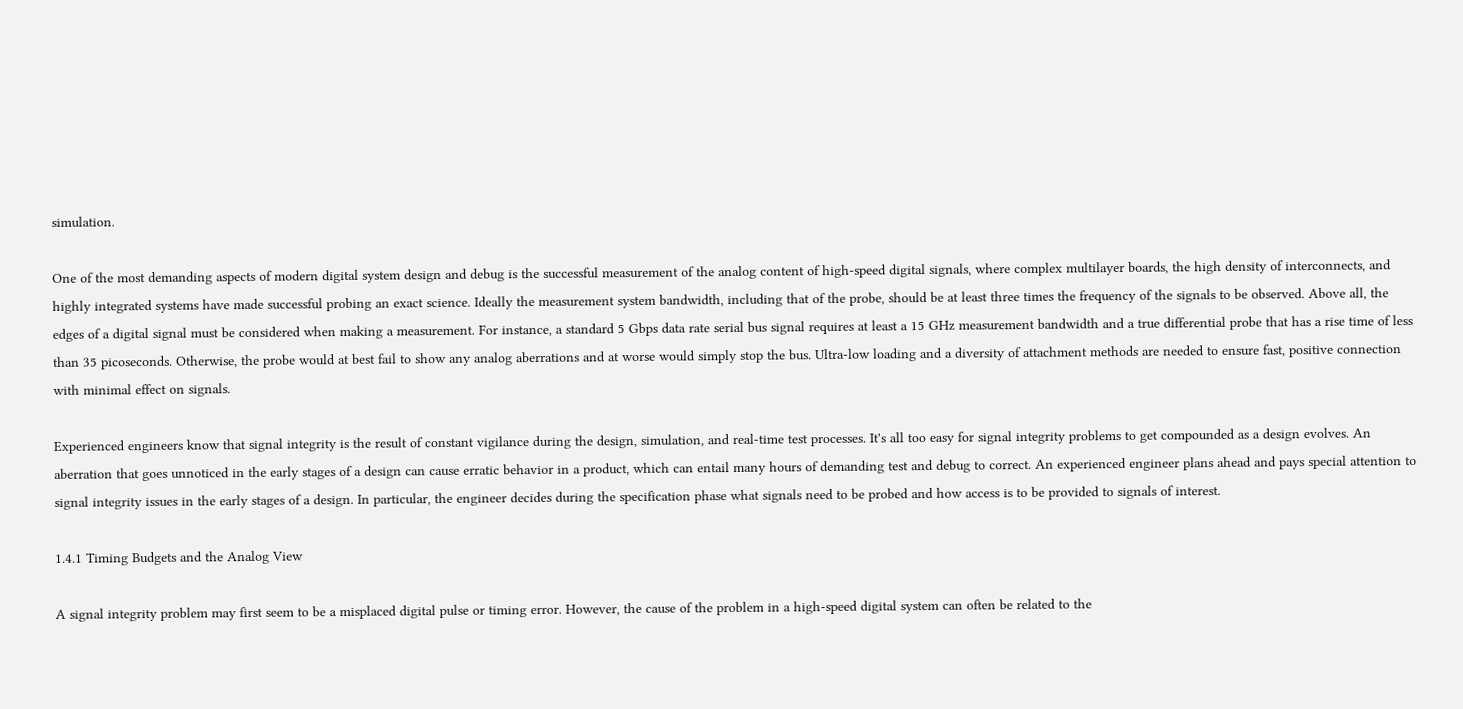simulation.

One of the most demanding aspects of modern digital system design and debug is the successful measurement of the analog content of high-speed digital signals, where complex multilayer boards, the high density of interconnects, and highly integrated systems have made successful probing an exact science. Ideally the measurement system bandwidth, including that of the probe, should be at least three times the frequency of the signals to be observed. Above all, the edges of a digital signal must be considered when making a measurement. For instance, a standard 5 Gbps data rate serial bus signal requires at least a 15 GHz measurement bandwidth and a true differential probe that has a rise time of less than 35 picoseconds. Otherwise, the probe would at best fail to show any analog aberrations and at worse would simply stop the bus. Ultra-low loading and a diversity of attachment methods are needed to ensure fast, positive connection with minimal effect on signals.

Experienced engineers know that signal integrity is the result of constant vigilance during the design, simulation, and real-time test processes. It's all too easy for signal integrity problems to get compounded as a design evolves. An aberration that goes unnoticed in the early stages of a design can cause erratic behavior in a product, which can entail many hours of demanding test and debug to correct. An experienced engineer plans ahead and pays special attention to signal integrity issues in the early stages of a design. In particular, the engineer decides during the specification phase what signals need to be probed and how access is to be provided to signals of interest.

1.4.1 Timing Budgets and the Analog View

A signal integrity problem may first seem to be a misplaced digital pulse or timing error. However, the cause of the problem in a high-speed digital system can often be related to the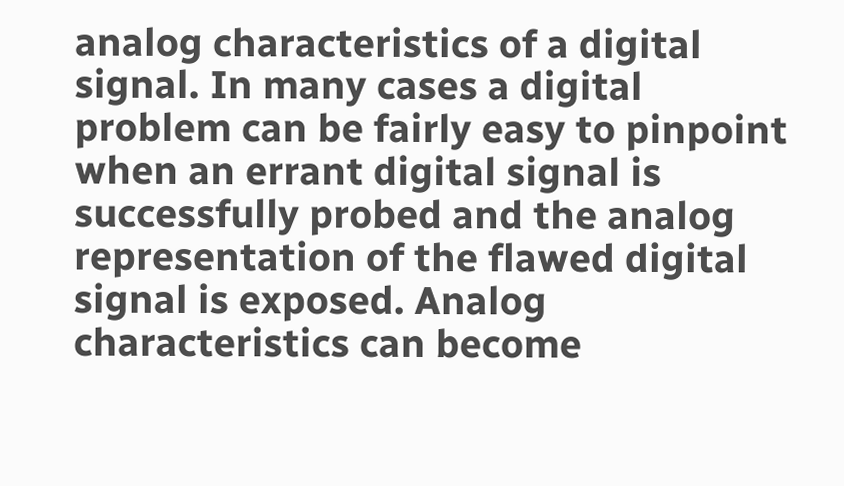analog characteristics of a digital signal. In many cases a digital problem can be fairly easy to pinpoint when an errant digital signal is successfully probed and the analog representation of the flawed digital signal is exposed. Analog characteristics can become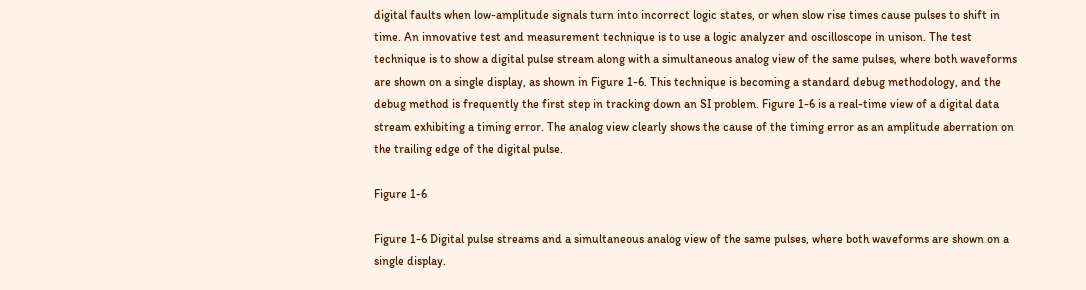digital faults when low-amplitude signals turn into incorrect logic states, or when slow rise times cause pulses to shift in time. An innovative test and measurement technique is to use a logic analyzer and oscilloscope in unison. The test technique is to show a digital pulse stream along with a simultaneous analog view of the same pulses, where both waveforms are shown on a single display, as shown in Figure 1-6. This technique is becoming a standard debug methodology, and the debug method is frequently the first step in tracking down an SI problem. Figure 1-6 is a real-time view of a digital data stream exhibiting a timing error. The analog view clearly shows the cause of the timing error as an amplitude aberration on the trailing edge of the digital pulse.

Figure 1-6

Figure 1-6 Digital pulse streams and a simultaneous analog view of the same pulses, where both waveforms are shown on a single display.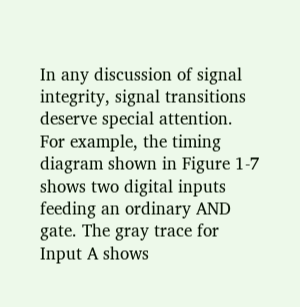In any discussion of signal integrity, signal transitions deserve special attention. For example, the timing diagram shown in Figure 1-7 shows two digital inputs feeding an ordinary AND gate. The gray trace for Input A shows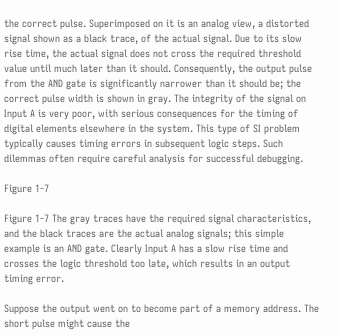the correct pulse. Superimposed on it is an analog view, a distorted signal shown as a black trace, of the actual signal. Due to its slow rise time, the actual signal does not cross the required threshold value until much later than it should. Consequently, the output pulse from the AND gate is significantly narrower than it should be; the correct pulse width is shown in gray. The integrity of the signal on Input A is very poor, with serious consequences for the timing of digital elements elsewhere in the system. This type of SI problem typically causes timing errors in subsequent logic steps. Such dilemmas often require careful analysis for successful debugging.

Figure 1-7

Figure 1-7 The gray traces have the required signal characteristics, and the black traces are the actual analog signals; this simple example is an AND gate. Clearly Input A has a slow rise time and crosses the logic threshold too late, which results in an output timing error.

Suppose the output went on to become part of a memory address. The short pulse might cause the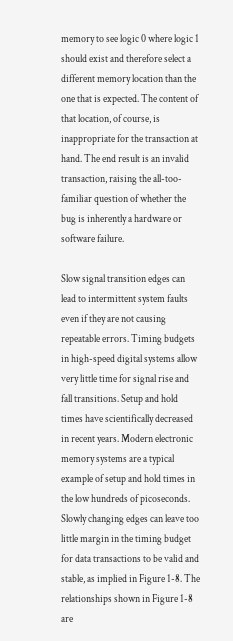memory to see logic 0 where logic 1 should exist and therefore select a different memory location than the one that is expected. The content of that location, of course, is inappropriate for the transaction at hand. The end result is an invalid transaction, raising the all-too-familiar question of whether the bug is inherently a hardware or software failure.

Slow signal transition edges can lead to intermittent system faults even if they are not causing repeatable errors. Timing budgets in high-speed digital systems allow very little time for signal rise and fall transitions. Setup and hold times have scientifically decreased in recent years. Modern electronic memory systems are a typical example of setup and hold times in the low hundreds of picoseconds. Slowly changing edges can leave too little margin in the timing budget for data transactions to be valid and stable, as implied in Figure 1-8. The relationships shown in Figure 1-8 are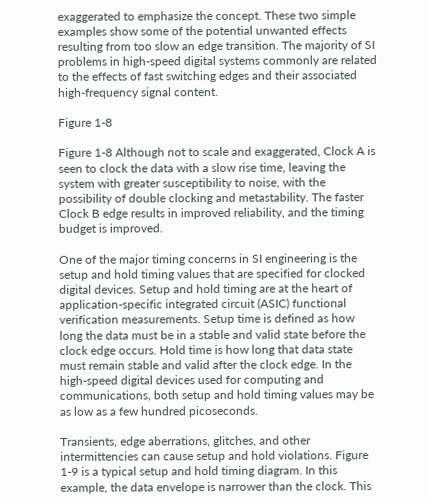exaggerated to emphasize the concept. These two simple examples show some of the potential unwanted effects resulting from too slow an edge transition. The majority of SI problems in high-speed digital systems commonly are related to the effects of fast switching edges and their associated high-frequency signal content.

Figure 1-8

Figure 1-8 Although not to scale and exaggerated, Clock A is seen to clock the data with a slow rise time, leaving the system with greater susceptibility to noise, with the possibility of double clocking and metastability. The faster Clock B edge results in improved reliability, and the timing budget is improved.

One of the major timing concerns in SI engineering is the setup and hold timing values that are specified for clocked digital devices. Setup and hold timing are at the heart of application-specific integrated circuit (ASIC) functional verification measurements. Setup time is defined as how long the data must be in a stable and valid state before the clock edge occurs. Hold time is how long that data state must remain stable and valid after the clock edge. In the high-speed digital devices used for computing and communications, both setup and hold timing values may be as low as a few hundred picoseconds.

Transients, edge aberrations, glitches, and other intermittencies can cause setup and hold violations. Figure 1-9 is a typical setup and hold timing diagram. In this example, the data envelope is narrower than the clock. This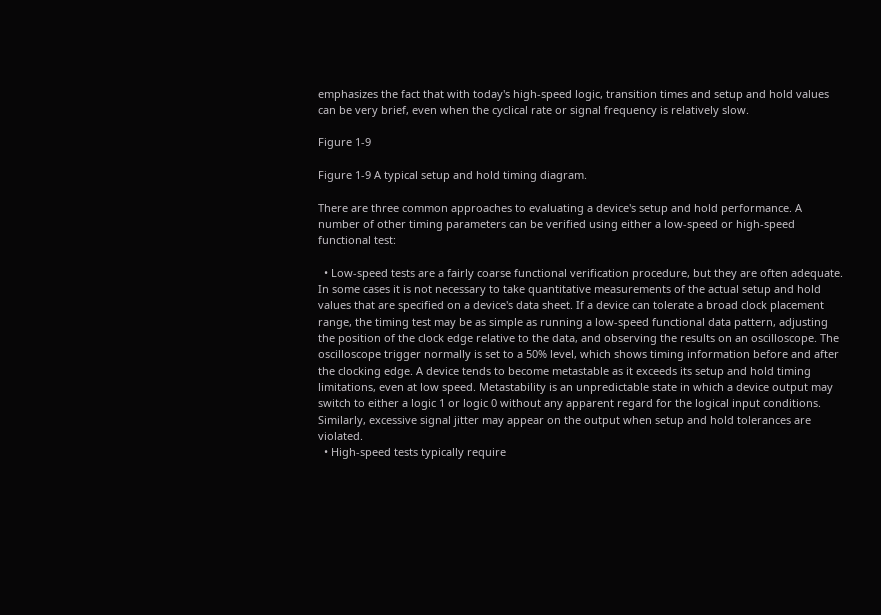emphasizes the fact that with today's high-speed logic, transition times and setup and hold values can be very brief, even when the cyclical rate or signal frequency is relatively slow.

Figure 1-9

Figure 1-9 A typical setup and hold timing diagram.

There are three common approaches to evaluating a device's setup and hold performance. A number of other timing parameters can be verified using either a low-speed or high-speed functional test:

  • Low-speed tests are a fairly coarse functional verification procedure, but they are often adequate. In some cases it is not necessary to take quantitative measurements of the actual setup and hold values that are specified on a device's data sheet. If a device can tolerate a broad clock placement range, the timing test may be as simple as running a low-speed functional data pattern, adjusting the position of the clock edge relative to the data, and observing the results on an oscilloscope. The oscilloscope trigger normally is set to a 50% level, which shows timing information before and after the clocking edge. A device tends to become metastable as it exceeds its setup and hold timing limitations, even at low speed. Metastability is an unpredictable state in which a device output may switch to either a logic 1 or logic 0 without any apparent regard for the logical input conditions. Similarly, excessive signal jitter may appear on the output when setup and hold tolerances are violated.
  • High-speed tests typically require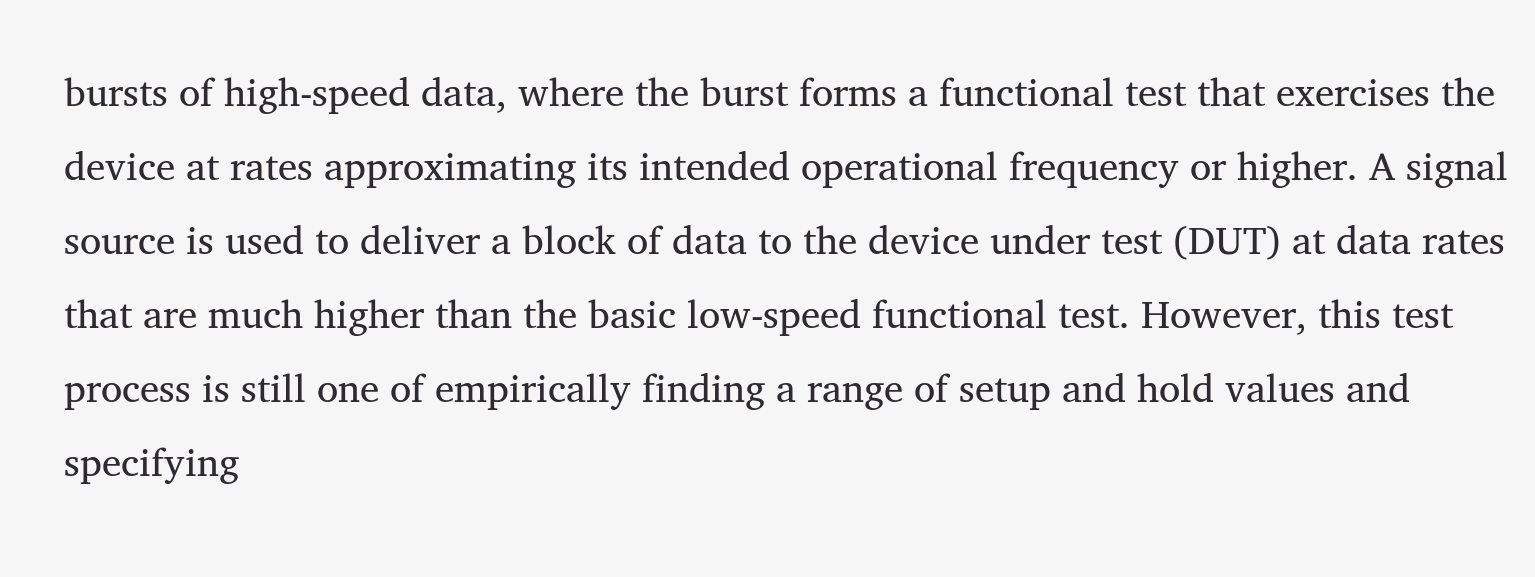bursts of high-speed data, where the burst forms a functional test that exercises the device at rates approximating its intended operational frequency or higher. A signal source is used to deliver a block of data to the device under test (DUT) at data rates that are much higher than the basic low-speed functional test. However, this test process is still one of empirically finding a range of setup and hold values and specifying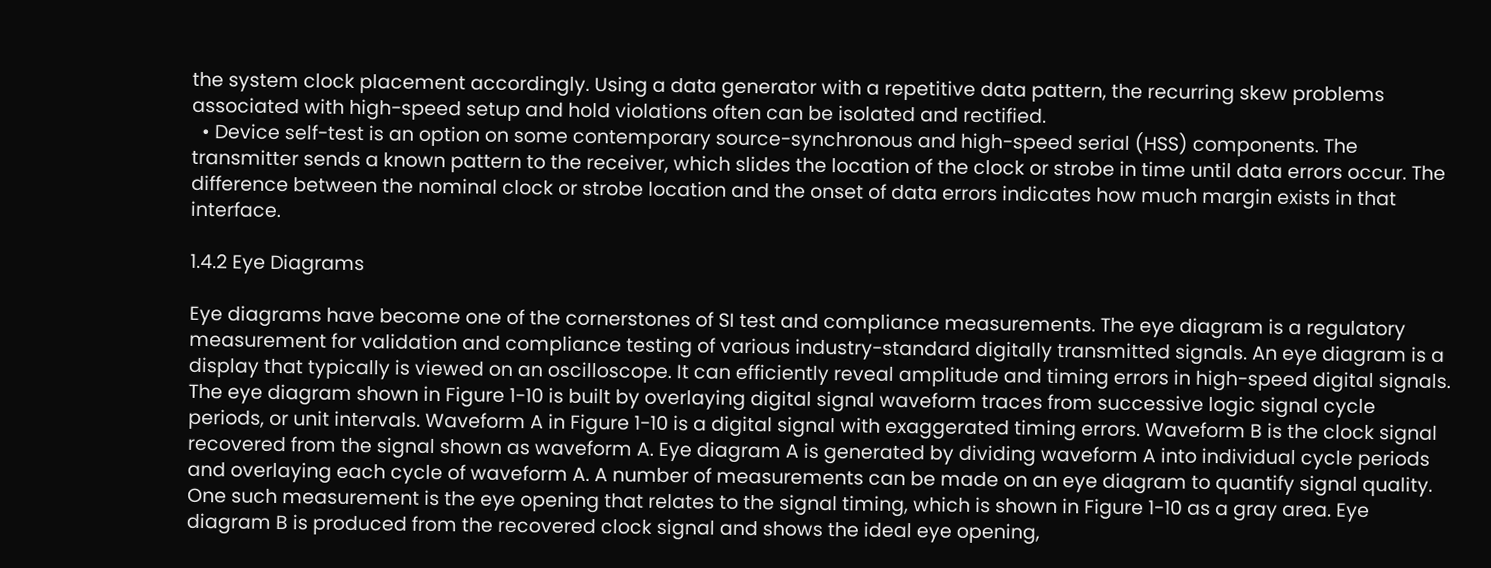the system clock placement accordingly. Using a data generator with a repetitive data pattern, the recurring skew problems associated with high-speed setup and hold violations often can be isolated and rectified.
  • Device self-test is an option on some contemporary source-synchronous and high-speed serial (HSS) components. The transmitter sends a known pattern to the receiver, which slides the location of the clock or strobe in time until data errors occur. The difference between the nominal clock or strobe location and the onset of data errors indicates how much margin exists in that interface.

1.4.2 Eye Diagrams

Eye diagrams have become one of the cornerstones of SI test and compliance measurements. The eye diagram is a regulatory measurement for validation and compliance testing of various industry-standard digitally transmitted signals. An eye diagram is a display that typically is viewed on an oscilloscope. It can efficiently reveal amplitude and timing errors in high-speed digital signals. The eye diagram shown in Figure 1-10 is built by overlaying digital signal waveform traces from successive logic signal cycle periods, or unit intervals. Waveform A in Figure 1-10 is a digital signal with exaggerated timing errors. Waveform B is the clock signal recovered from the signal shown as waveform A. Eye diagram A is generated by dividing waveform A into individual cycle periods and overlaying each cycle of waveform A. A number of measurements can be made on an eye diagram to quantify signal quality. One such measurement is the eye opening that relates to the signal timing, which is shown in Figure 1-10 as a gray area. Eye diagram B is produced from the recovered clock signal and shows the ideal eye opening,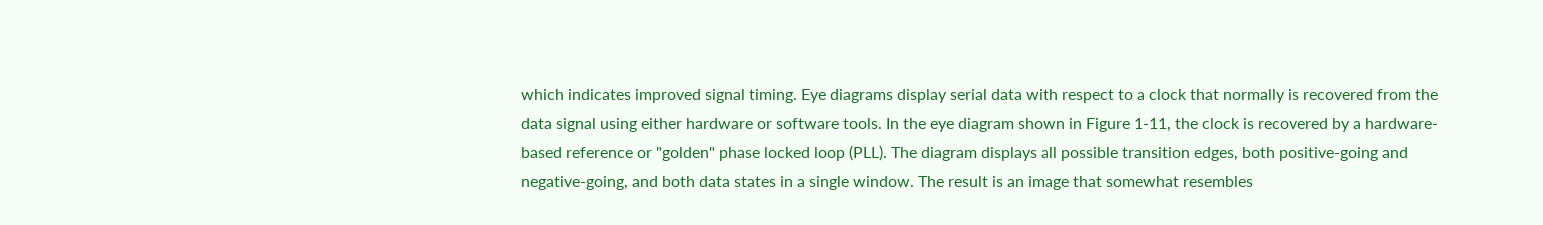which indicates improved signal timing. Eye diagrams display serial data with respect to a clock that normally is recovered from the data signal using either hardware or software tools. In the eye diagram shown in Figure 1-11, the clock is recovered by a hardware-based reference or "golden" phase locked loop (PLL). The diagram displays all possible transition edges, both positive-going and negative-going, and both data states in a single window. The result is an image that somewhat resembles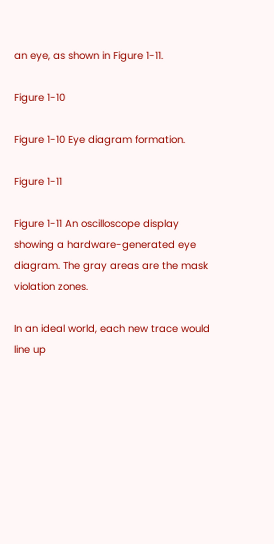an eye, as shown in Figure 1-11.

Figure 1-10

Figure 1-10 Eye diagram formation.

Figure 1-11

Figure 1-11 An oscilloscope display showing a hardware-generated eye diagram. The gray areas are the mask violation zones.

In an ideal world, each new trace would line up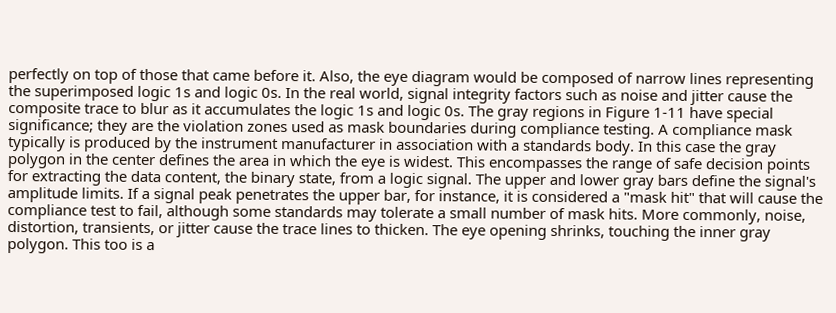perfectly on top of those that came before it. Also, the eye diagram would be composed of narrow lines representing the superimposed logic 1s and logic 0s. In the real world, signal integrity factors such as noise and jitter cause the composite trace to blur as it accumulates the logic 1s and logic 0s. The gray regions in Figure 1-11 have special significance; they are the violation zones used as mask boundaries during compliance testing. A compliance mask typically is produced by the instrument manufacturer in association with a standards body. In this case the gray polygon in the center defines the area in which the eye is widest. This encompasses the range of safe decision points for extracting the data content, the binary state, from a logic signal. The upper and lower gray bars define the signal's amplitude limits. If a signal peak penetrates the upper bar, for instance, it is considered a "mask hit" that will cause the compliance test to fail, although some standards may tolerate a small number of mask hits. More commonly, noise, distortion, transients, or jitter cause the trace lines to thicken. The eye opening shrinks, touching the inner gray polygon. This too is a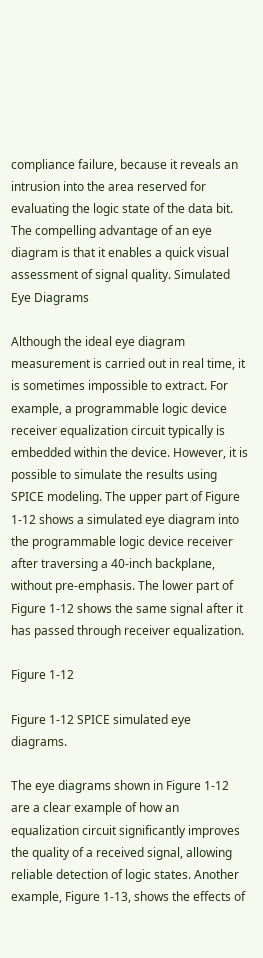compliance failure, because it reveals an intrusion into the area reserved for evaluating the logic state of the data bit. The compelling advantage of an eye diagram is that it enables a quick visual assessment of signal quality. Simulated Eye Diagrams

Although the ideal eye diagram measurement is carried out in real time, it is sometimes impossible to extract. For example, a programmable logic device receiver equalization circuit typically is embedded within the device. However, it is possible to simulate the results using SPICE modeling. The upper part of Figure 1-12 shows a simulated eye diagram into the programmable logic device receiver after traversing a 40-inch backplane, without pre-emphasis. The lower part of Figure 1-12 shows the same signal after it has passed through receiver equalization.

Figure 1-12

Figure 1-12 SPICE simulated eye diagrams.

The eye diagrams shown in Figure 1-12 are a clear example of how an equalization circuit significantly improves the quality of a received signal, allowing reliable detection of logic states. Another example, Figure 1-13, shows the effects of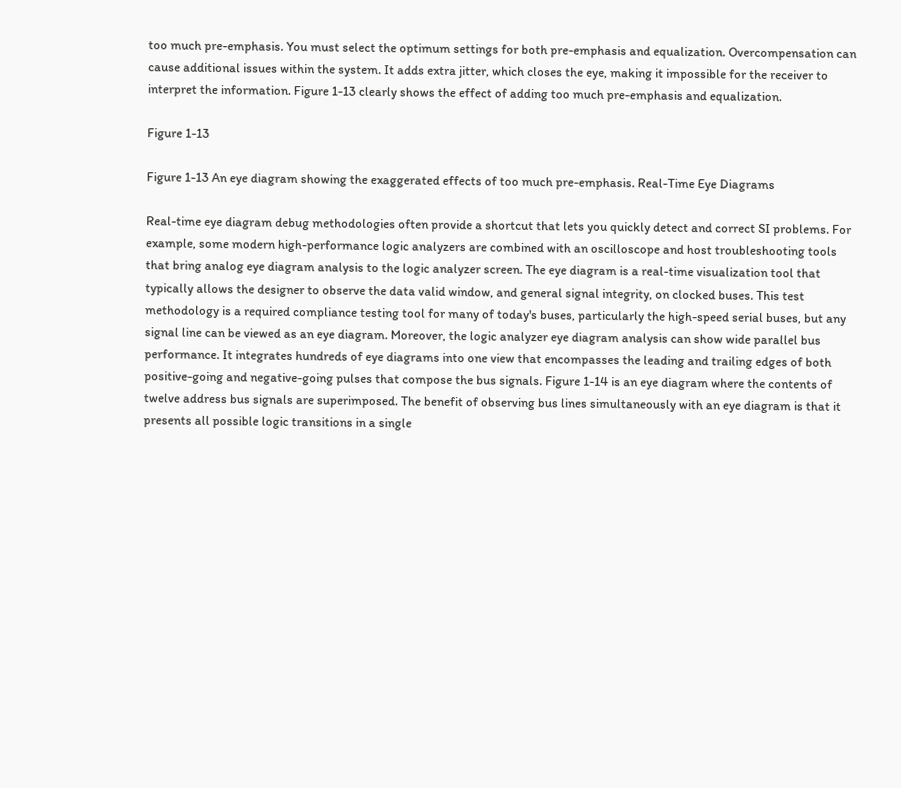too much pre-emphasis. You must select the optimum settings for both pre-emphasis and equalization. Overcompensation can cause additional issues within the system. It adds extra jitter, which closes the eye, making it impossible for the receiver to interpret the information. Figure 1-13 clearly shows the effect of adding too much pre-emphasis and equalization.

Figure 1-13

Figure 1-13 An eye diagram showing the exaggerated effects of too much pre-emphasis. Real-Time Eye Diagrams

Real-time eye diagram debug methodologies often provide a shortcut that lets you quickly detect and correct SI problems. For example, some modern high-performance logic analyzers are combined with an oscilloscope and host troubleshooting tools that bring analog eye diagram analysis to the logic analyzer screen. The eye diagram is a real-time visualization tool that typically allows the designer to observe the data valid window, and general signal integrity, on clocked buses. This test methodology is a required compliance testing tool for many of today's buses, particularly the high-speed serial buses, but any signal line can be viewed as an eye diagram. Moreover, the logic analyzer eye diagram analysis can show wide parallel bus performance. It integrates hundreds of eye diagrams into one view that encompasses the leading and trailing edges of both positive-going and negative-going pulses that compose the bus signals. Figure 1-14 is an eye diagram where the contents of twelve address bus signals are superimposed. The benefit of observing bus lines simultaneously with an eye diagram is that it presents all possible logic transitions in a single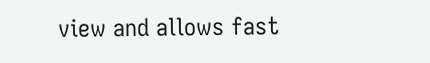view and allows fast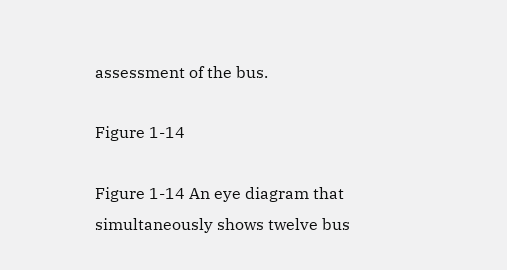assessment of the bus.

Figure 1-14

Figure 1-14 An eye diagram that simultaneously shows twelve bus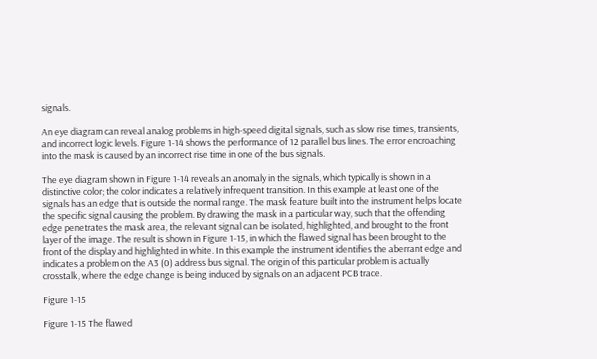signals.

An eye diagram can reveal analog problems in high-speed digital signals, such as slow rise times, transients, and incorrect logic levels. Figure 1-14 shows the performance of 12 parallel bus lines. The error encroaching into the mask is caused by an incorrect rise time in one of the bus signals.

The eye diagram shown in Figure 1-14 reveals an anomaly in the signals, which typically is shown in a distinctive color; the color indicates a relatively infrequent transition. In this example at least one of the signals has an edge that is outside the normal range. The mask feature built into the instrument helps locate the specific signal causing the problem. By drawing the mask in a particular way, such that the offending edge penetrates the mask area, the relevant signal can be isolated, highlighted, and brought to the front layer of the image. The result is shown in Figure 1-15, in which the flawed signal has been brought to the front of the display and highlighted in white. In this example the instrument identifies the aberrant edge and indicates a problem on the A3 (0) address bus signal. The origin of this particular problem is actually crosstalk, where the edge change is being induced by signals on an adjacent PCB trace.

Figure 1-15

Figure 1-15 The flawed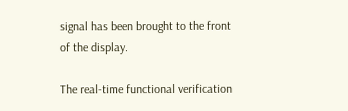signal has been brought to the front of the display.

The real-time functional verification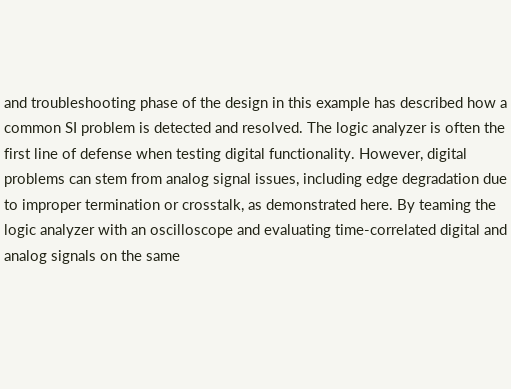and troubleshooting phase of the design in this example has described how a common SI problem is detected and resolved. The logic analyzer is often the first line of defense when testing digital functionality. However, digital problems can stem from analog signal issues, including edge degradation due to improper termination or crosstalk, as demonstrated here. By teaming the logic analyzer with an oscilloscope and evaluating time-correlated digital and analog signals on the same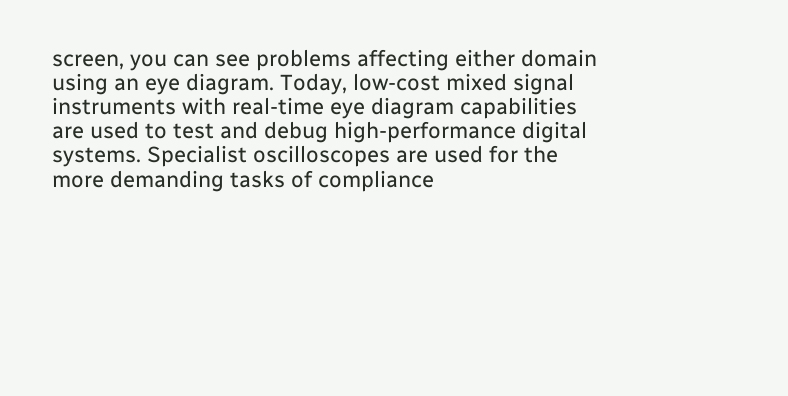screen, you can see problems affecting either domain using an eye diagram. Today, low-cost mixed signal instruments with real-time eye diagram capabilities are used to test and debug high-performance digital systems. Specialist oscilloscopes are used for the more demanding tasks of compliance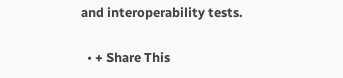and interoperability tests.

  • + Share This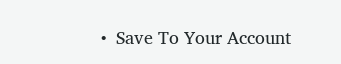•  Save To Your Account